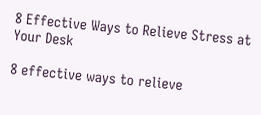8 Effective Ways to Relieve Stress at Your Desk

8 effective ways to relieve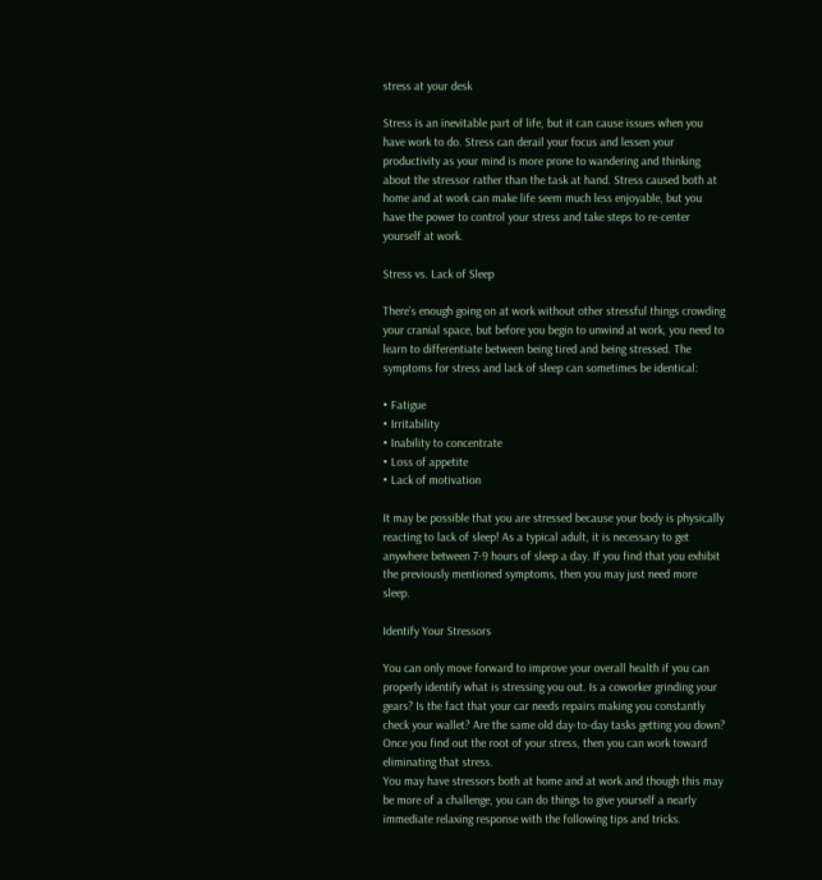stress at your desk

Stress is an inevitable part of life, but it can cause issues when you have work to do. Stress can derail your focus and lessen your productivity as your mind is more prone to wandering and thinking about the stressor rather than the task at hand. Stress caused both at home and at work can make life seem much less enjoyable, but you have the power to control your stress and take steps to re-center yourself at work.

Stress vs. Lack of Sleep

There’s enough going on at work without other stressful things crowding your cranial space, but before you begin to unwind at work, you need to learn to differentiate between being tired and being stressed. The symptoms for stress and lack of sleep can sometimes be identical:

• Fatigue
• Irritability
• Inability to concentrate
• Loss of appetite
• Lack of motivation

It may be possible that you are stressed because your body is physically reacting to lack of sleep! As a typical adult, it is necessary to get anywhere between 7-9 hours of sleep a day. If you find that you exhibit the previously mentioned symptoms, then you may just need more sleep.

Identify Your Stressors

You can only move forward to improve your overall health if you can properly identify what is stressing you out. Is a coworker grinding your gears? Is the fact that your car needs repairs making you constantly check your wallet? Are the same old day-to-day tasks getting you down? Once you find out the root of your stress, then you can work toward eliminating that stress.
You may have stressors both at home and at work and though this may be more of a challenge, you can do things to give yourself a nearly immediate relaxing response with the following tips and tricks.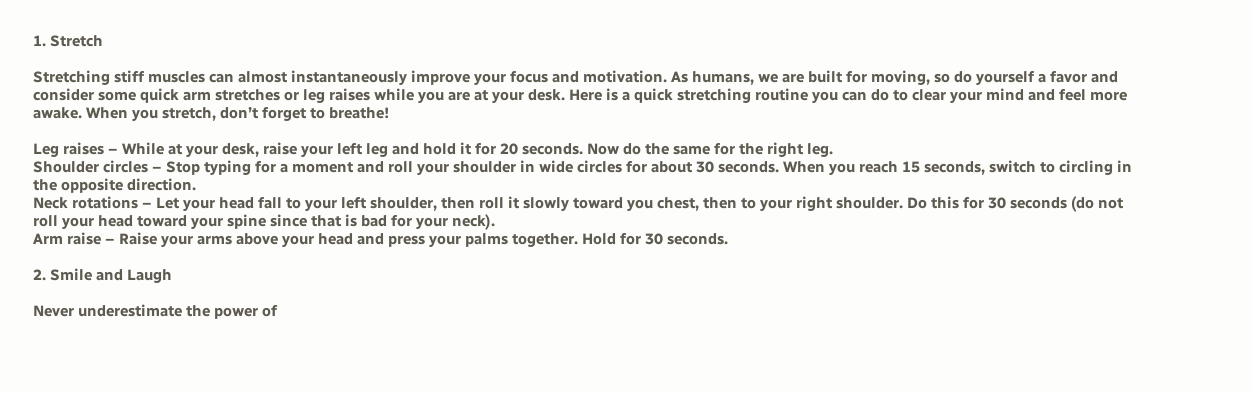1. Stretch

Stretching stiff muscles can almost instantaneously improve your focus and motivation. As humans, we are built for moving, so do yourself a favor and consider some quick arm stretches or leg raises while you are at your desk. Here is a quick stretching routine you can do to clear your mind and feel more awake. When you stretch, don’t forget to breathe!

Leg raises – While at your desk, raise your left leg and hold it for 20 seconds. Now do the same for the right leg.
Shoulder circles – Stop typing for a moment and roll your shoulder in wide circles for about 30 seconds. When you reach 15 seconds, switch to circling in the opposite direction.
Neck rotations – Let your head fall to your left shoulder, then roll it slowly toward you chest, then to your right shoulder. Do this for 30 seconds (do not roll your head toward your spine since that is bad for your neck).
Arm raise – Raise your arms above your head and press your palms together. Hold for 30 seconds.

2. Smile and Laugh

Never underestimate the power of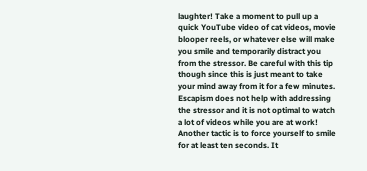laughter! Take a moment to pull up a quick YouTube video of cat videos, movie blooper reels, or whatever else will make you smile and temporarily distract you from the stressor. Be careful with this tip though since this is just meant to take your mind away from it for a few minutes. Escapism does not help with addressing the stressor and it is not optimal to watch a lot of videos while you are at work!
Another tactic is to force yourself to smile for at least ten seconds. It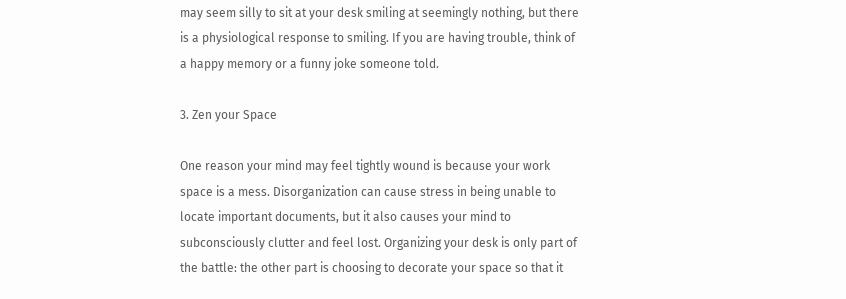may seem silly to sit at your desk smiling at seemingly nothing, but there is a physiological response to smiling. If you are having trouble, think of a happy memory or a funny joke someone told.

3. Zen your Space

One reason your mind may feel tightly wound is because your work space is a mess. Disorganization can cause stress in being unable to locate important documents, but it also causes your mind to subconsciously clutter and feel lost. Organizing your desk is only part of the battle: the other part is choosing to decorate your space so that it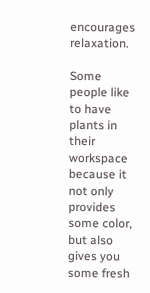encourages relaxation.

Some people like to have plants in their workspace because it not only provides some color, but also gives you some fresh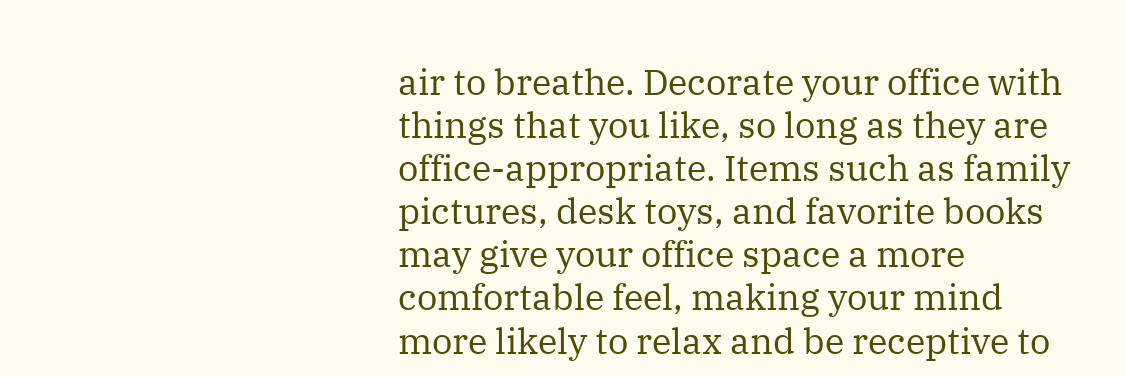air to breathe. Decorate your office with things that you like, so long as they are office-appropriate. Items such as family pictures, desk toys, and favorite books may give your office space a more comfortable feel, making your mind more likely to relax and be receptive to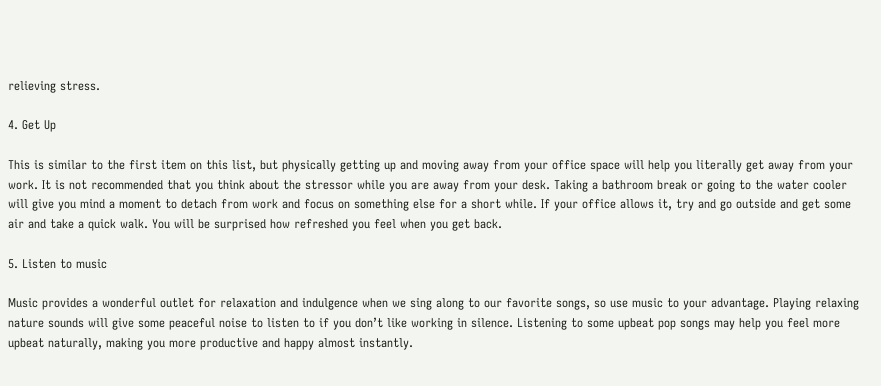relieving stress.

4. Get Up

This is similar to the first item on this list, but physically getting up and moving away from your office space will help you literally get away from your work. It is not recommended that you think about the stressor while you are away from your desk. Taking a bathroom break or going to the water cooler will give you mind a moment to detach from work and focus on something else for a short while. If your office allows it, try and go outside and get some air and take a quick walk. You will be surprised how refreshed you feel when you get back.

5. Listen to music

Music provides a wonderful outlet for relaxation and indulgence when we sing along to our favorite songs, so use music to your advantage. Playing relaxing nature sounds will give some peaceful noise to listen to if you don’t like working in silence. Listening to some upbeat pop songs may help you feel more upbeat naturally, making you more productive and happy almost instantly.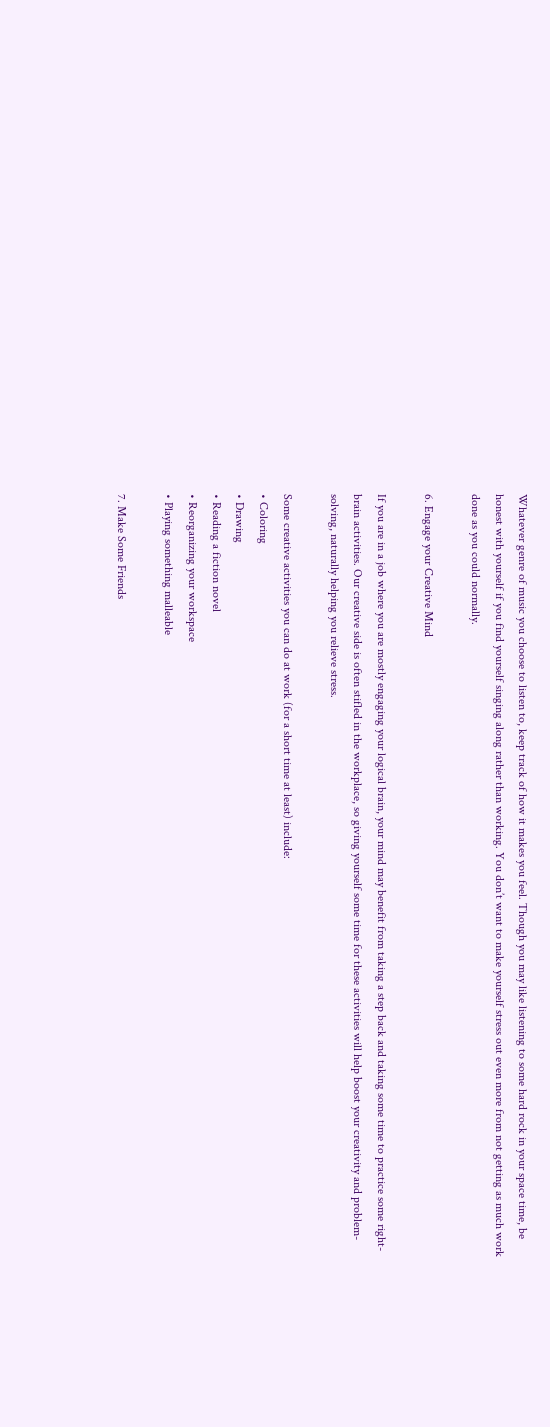Whatever genre of music you choose to listen to, keep track of how it makes you feel. Though you may like listening to some hard rock in your space time, be honest with yourself if you find yourself singing along rather than working. You don’t want to make yourself stress out even more from not getting as much work done as you could normally.

6. Engage your Creative Mind

If you are in a job where you are mostly engaging your logical brain, your mind may benefit from taking a step back and taking some time to practice some right-brain activities. Our creative side is often stifled in the workplace, so giving yourself some time for these activities will help boost your creativity and problem-solving, naturally helping you relieve stress.

Some creative activities you can do at work (for a short time at least) include:
• Coloring
• Drawing
• Reading a fiction novel
• Reorganizing your workspace
• Playing something malleable

7. Make Some Friends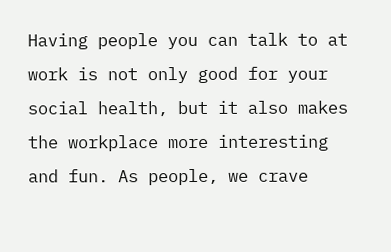Having people you can talk to at work is not only good for your social health, but it also makes the workplace more interesting and fun. As people, we crave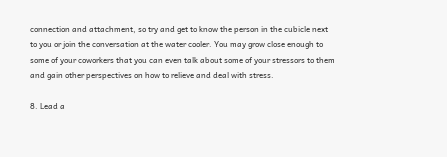connection and attachment, so try and get to know the person in the cubicle next to you or join the conversation at the water cooler. You may grow close enough to some of your coworkers that you can even talk about some of your stressors to them and gain other perspectives on how to relieve and deal with stress.

8. Lead a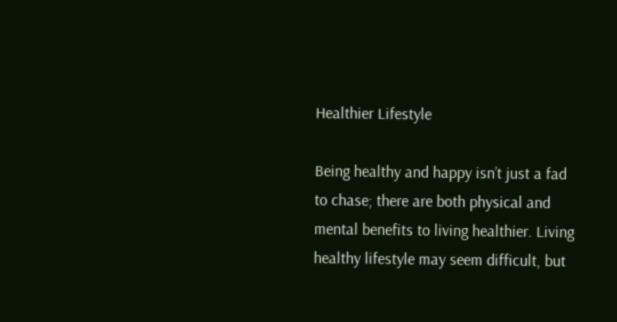Healthier Lifestyle

Being healthy and happy isn’t just a fad to chase; there are both physical and mental benefits to living healthier. Living healthy lifestyle may seem difficult, but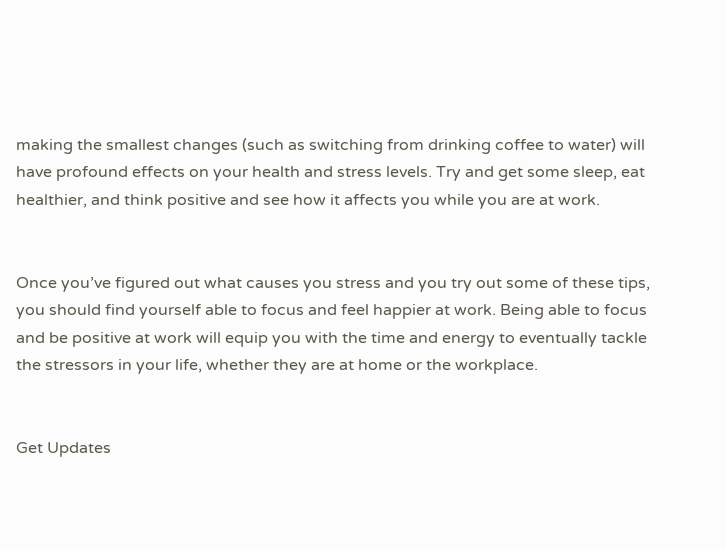making the smallest changes (such as switching from drinking coffee to water) will have profound effects on your health and stress levels. Try and get some sleep, eat healthier, and think positive and see how it affects you while you are at work.


Once you’ve figured out what causes you stress and you try out some of these tips, you should find yourself able to focus and feel happier at work. Being able to focus and be positive at work will equip you with the time and energy to eventually tackle the stressors in your life, whether they are at home or the workplace.


Get Updates